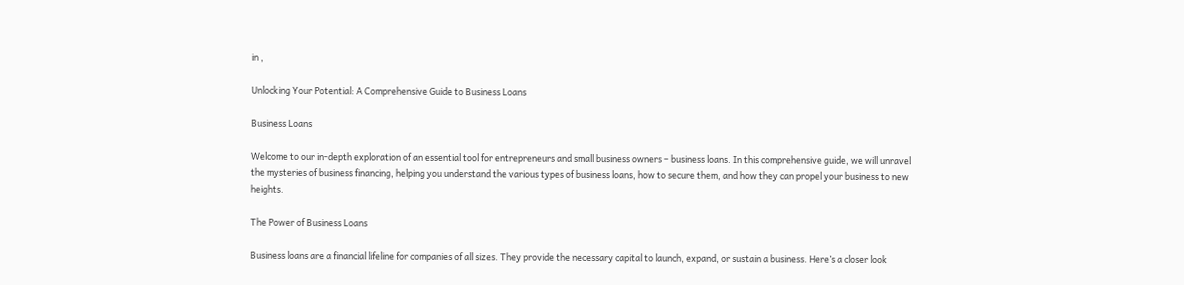in ,

Unlocking Your Potential: A Comprehensive Guide to Business Loans

Business Loans

Welcome to our in-depth exploration of an essential tool for entrepreneurs and small business owners – business loans. In this comprehensive guide, we will unravel the mysteries of business financing, helping you understand the various types of business loans, how to secure them, and how they can propel your business to new heights.

The Power of Business Loans

Business loans are a financial lifeline for companies of all sizes. They provide the necessary capital to launch, expand, or sustain a business. Here’s a closer look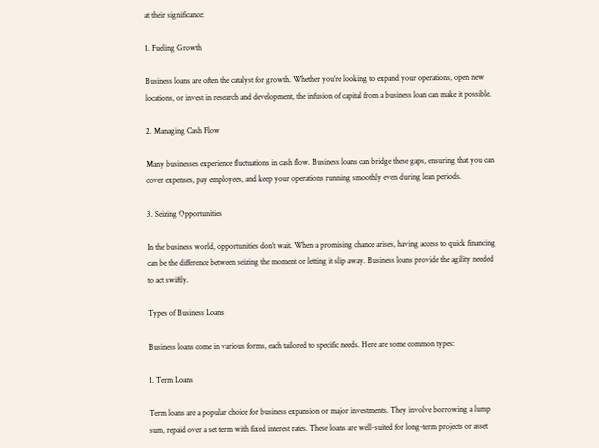at their significance:

1. Fueling Growth

Business loans are often the catalyst for growth. Whether you’re looking to expand your operations, open new locations, or invest in research and development, the infusion of capital from a business loan can make it possible.

2. Managing Cash Flow

Many businesses experience fluctuations in cash flow. Business loans can bridge these gaps, ensuring that you can cover expenses, pay employees, and keep your operations running smoothly even during lean periods.

3. Seizing Opportunities

In the business world, opportunities don’t wait. When a promising chance arises, having access to quick financing can be the difference between seizing the moment or letting it slip away. Business loans provide the agility needed to act swiftly.

Types of Business Loans

Business loans come in various forms, each tailored to specific needs. Here are some common types:

1. Term Loans

Term loans are a popular choice for business expansion or major investments. They involve borrowing a lump sum, repaid over a set term with fixed interest rates. These loans are well-suited for long-term projects or asset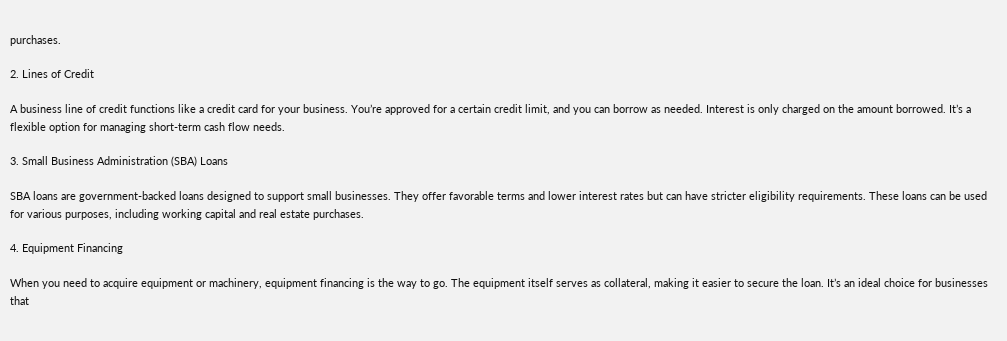purchases.

2. Lines of Credit

A business line of credit functions like a credit card for your business. You’re approved for a certain credit limit, and you can borrow as needed. Interest is only charged on the amount borrowed. It’s a flexible option for managing short-term cash flow needs.

3. Small Business Administration (SBA) Loans

SBA loans are government-backed loans designed to support small businesses. They offer favorable terms and lower interest rates but can have stricter eligibility requirements. These loans can be used for various purposes, including working capital and real estate purchases.

4. Equipment Financing

When you need to acquire equipment or machinery, equipment financing is the way to go. The equipment itself serves as collateral, making it easier to secure the loan. It’s an ideal choice for businesses that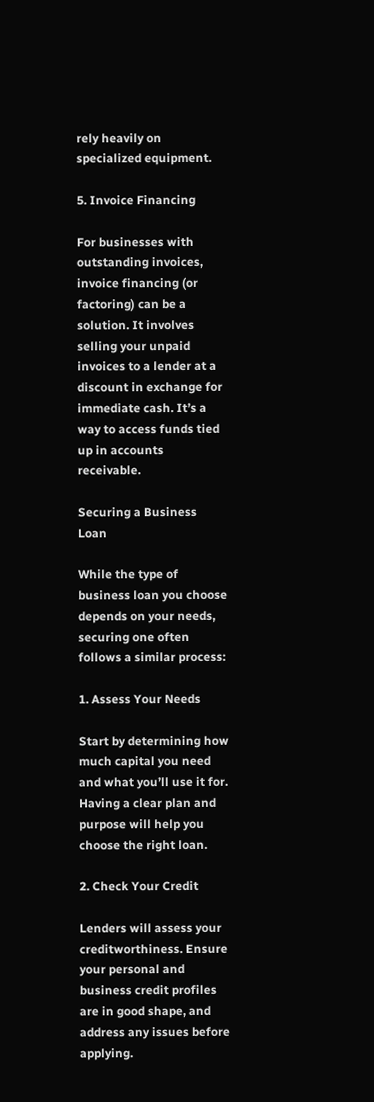rely heavily on specialized equipment.

5. Invoice Financing

For businesses with outstanding invoices, invoice financing (or factoring) can be a solution. It involves selling your unpaid invoices to a lender at a discount in exchange for immediate cash. It’s a way to access funds tied up in accounts receivable.

Securing a Business Loan

While the type of business loan you choose depends on your needs, securing one often follows a similar process:

1. Assess Your Needs

Start by determining how much capital you need and what you’ll use it for. Having a clear plan and purpose will help you choose the right loan.

2. Check Your Credit

Lenders will assess your creditworthiness. Ensure your personal and business credit profiles are in good shape, and address any issues before applying.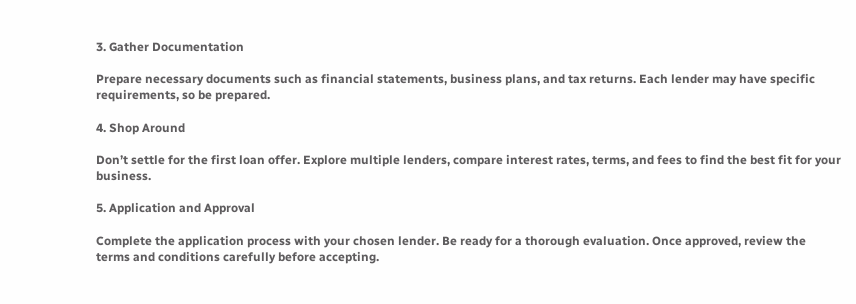3. Gather Documentation

Prepare necessary documents such as financial statements, business plans, and tax returns. Each lender may have specific requirements, so be prepared.

4. Shop Around

Don’t settle for the first loan offer. Explore multiple lenders, compare interest rates, terms, and fees to find the best fit for your business.

5. Application and Approval

Complete the application process with your chosen lender. Be ready for a thorough evaluation. Once approved, review the terms and conditions carefully before accepting.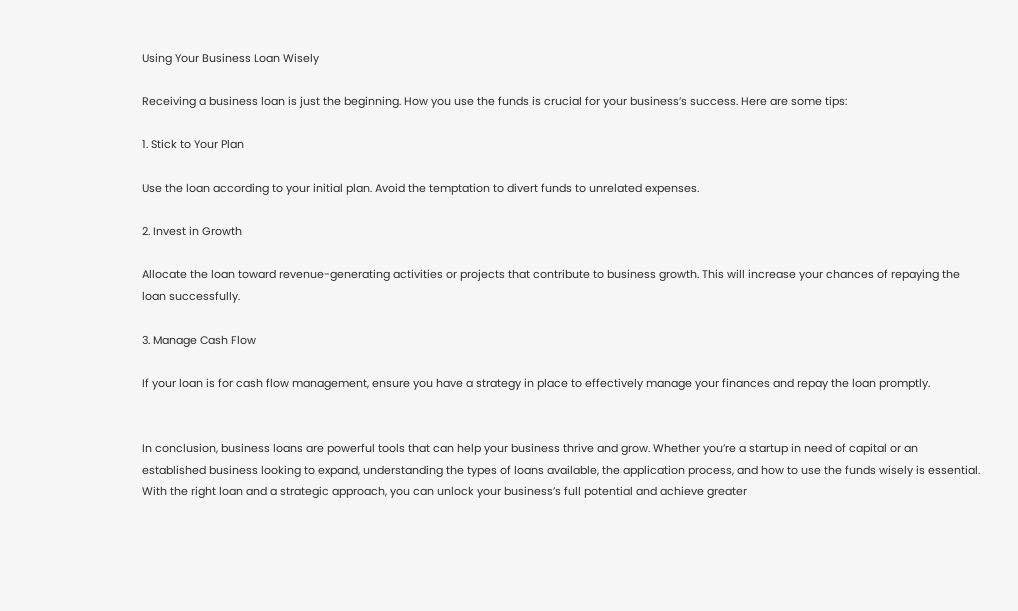Using Your Business Loan Wisely

Receiving a business loan is just the beginning. How you use the funds is crucial for your business’s success. Here are some tips:

1. Stick to Your Plan

Use the loan according to your initial plan. Avoid the temptation to divert funds to unrelated expenses.

2. Invest in Growth

Allocate the loan toward revenue-generating activities or projects that contribute to business growth. This will increase your chances of repaying the loan successfully.

3. Manage Cash Flow

If your loan is for cash flow management, ensure you have a strategy in place to effectively manage your finances and repay the loan promptly.


In conclusion, business loans are powerful tools that can help your business thrive and grow. Whether you’re a startup in need of capital or an established business looking to expand, understanding the types of loans available, the application process, and how to use the funds wisely is essential. With the right loan and a strategic approach, you can unlock your business’s full potential and achieve greater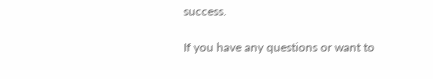success.

If you have any questions or want to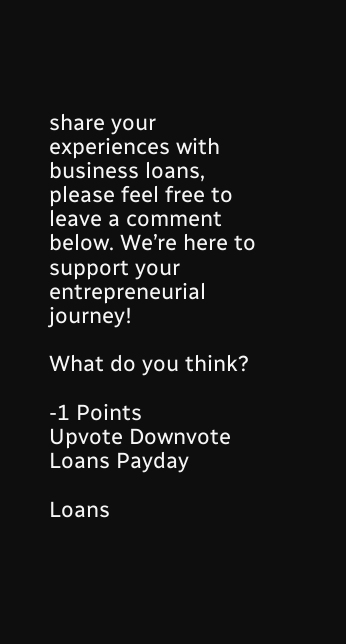share your experiences with business loans, please feel free to leave a comment below. We’re here to support your entrepreneurial journey!

What do you think?

-1 Points
Upvote Downvote
Loans Payday

Loans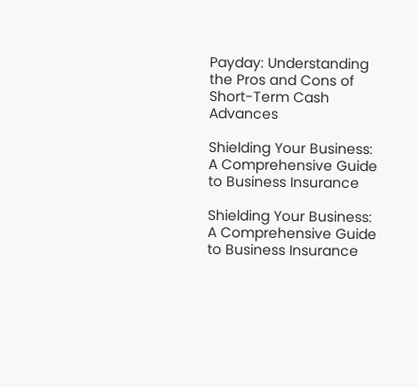Payday: Understanding the Pros and Cons of Short-Term Cash Advances

Shielding Your Business: A Comprehensive Guide to Business Insurance

Shielding Your Business: A Comprehensive Guide to Business Insurance